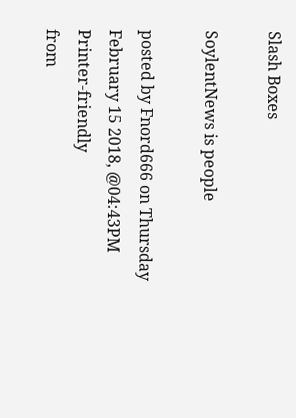Slash Boxes

SoylentNews is people

posted by Fnord666 on Thursday February 15 2018, @04:43PM   Printer-friendly
from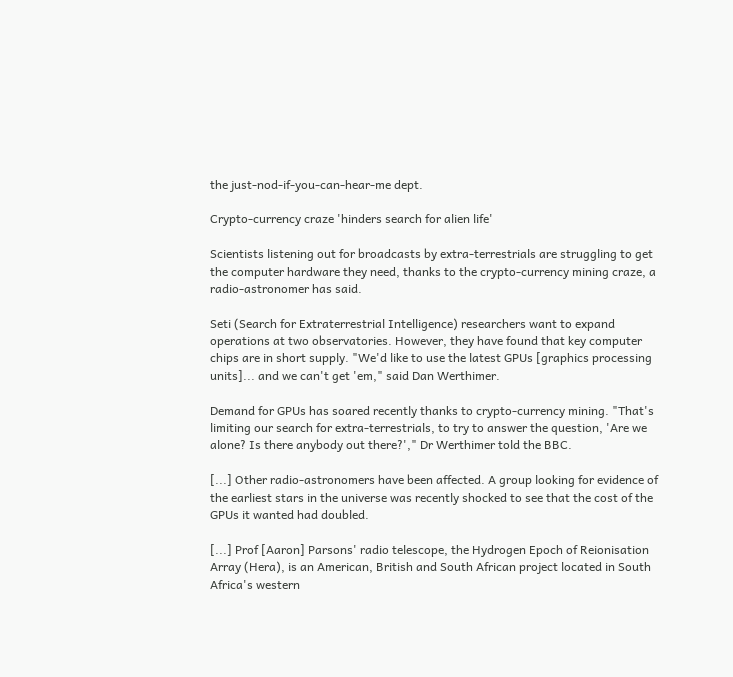the just-nod-if-you-can-hear-me dept.

Crypto-currency craze 'hinders search for alien life'

Scientists listening out for broadcasts by extra-terrestrials are struggling to get the computer hardware they need, thanks to the crypto-currency mining craze, a radio-astronomer has said.

Seti (Search for Extraterrestrial Intelligence) researchers want to expand operations at two observatories. However, they have found that key computer chips are in short supply. "We'd like to use the latest GPUs [graphics processing units]... and we can't get 'em," said Dan Werthimer.

Demand for GPUs has soared recently thanks to crypto-currency mining. "That's limiting our search for extra-terrestrials, to try to answer the question, 'Are we alone? Is there anybody out there?'," Dr Werthimer told the BBC.

[...] Other radio-astronomers have been affected. A group looking for evidence of the earliest stars in the universe was recently shocked to see that the cost of the GPUs it wanted had doubled.

[...] Prof [Aaron] Parsons' radio telescope, the Hydrogen Epoch of Reionisation Array (Hera), is an American, British and South African project located in South Africa's western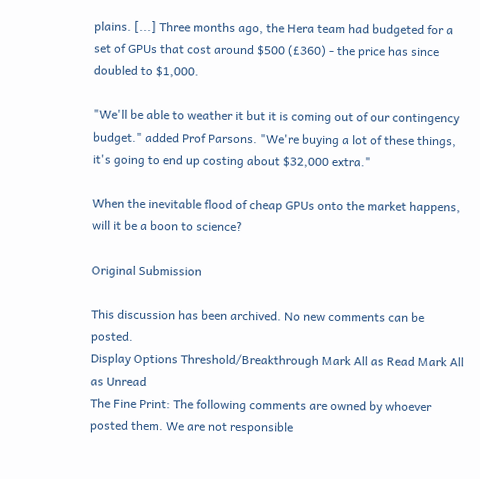plains. [...] Three months ago, the Hera team had budgeted for a set of GPUs that cost around $500 (£360) - the price has since doubled to $1,000.

"We'll be able to weather it but it is coming out of our contingency budget." added Prof Parsons. "We're buying a lot of these things, it's going to end up costing about $32,000 extra."

When the inevitable flood of cheap GPUs onto the market happens, will it be a boon to science?

Original Submission

This discussion has been archived. No new comments can be posted.
Display Options Threshold/Breakthrough Mark All as Read Mark All as Unread
The Fine Print: The following comments are owned by whoever posted them. We are not responsible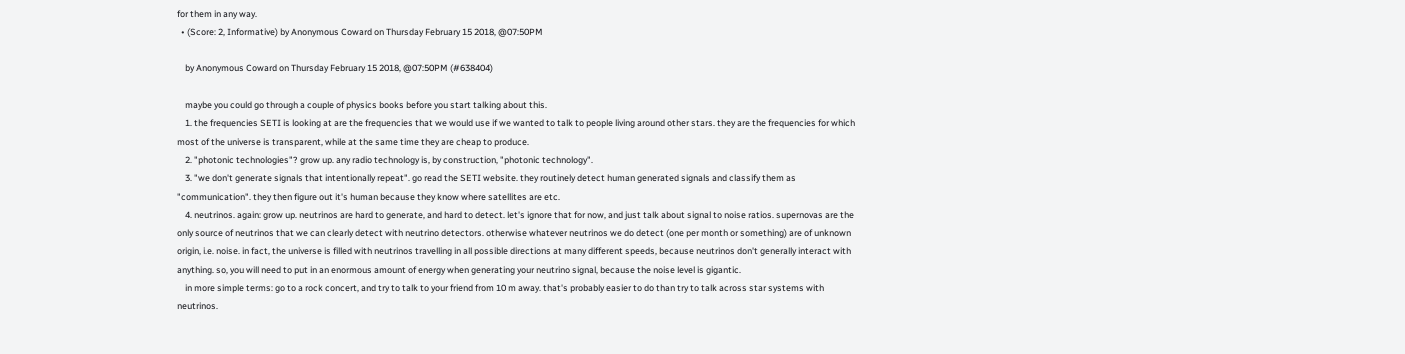for them in any way.
  • (Score: 2, Informative) by Anonymous Coward on Thursday February 15 2018, @07:50PM

    by Anonymous Coward on Thursday February 15 2018, @07:50PM (#638404)

    maybe you could go through a couple of physics books before you start talking about this.
    1. the frequencies SETI is looking at are the frequencies that we would use if we wanted to talk to people living around other stars. they are the frequencies for which most of the universe is transparent, while at the same time they are cheap to produce.
    2. "photonic technologies"? grow up. any radio technology is, by construction, "photonic technology".
    3. "we don't generate signals that intentionally repeat". go read the SETI website. they routinely detect human generated signals and classify them as "communication". they then figure out it's human because they know where satellites are etc.
    4. neutrinos. again: grow up. neutrinos are hard to generate, and hard to detect. let's ignore that for now, and just talk about signal to noise ratios. supernovas are the only source of neutrinos that we can clearly detect with neutrino detectors. otherwise whatever neutrinos we do detect (one per month or something) are of unknown origin, i.e. noise. in fact, the universe is filled with neutrinos travelling in all possible directions at many different speeds, because neutrinos don't generally interact with anything. so, you will need to put in an enormous amount of energy when generating your neutrino signal, because the noise level is gigantic.
    in more simple terms: go to a rock concert, and try to talk to your friend from 10 m away. that's probably easier to do than try to talk across star systems with neutrinos.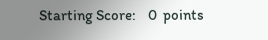Starting Score:    0  points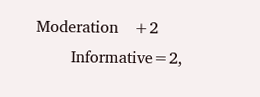Moderation   +2
       Informative=2,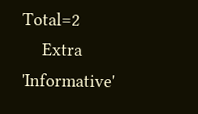Total=2
    Extra 'Informative'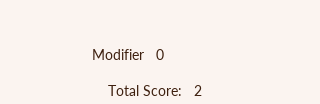Modifier   0

    Total Score:   2